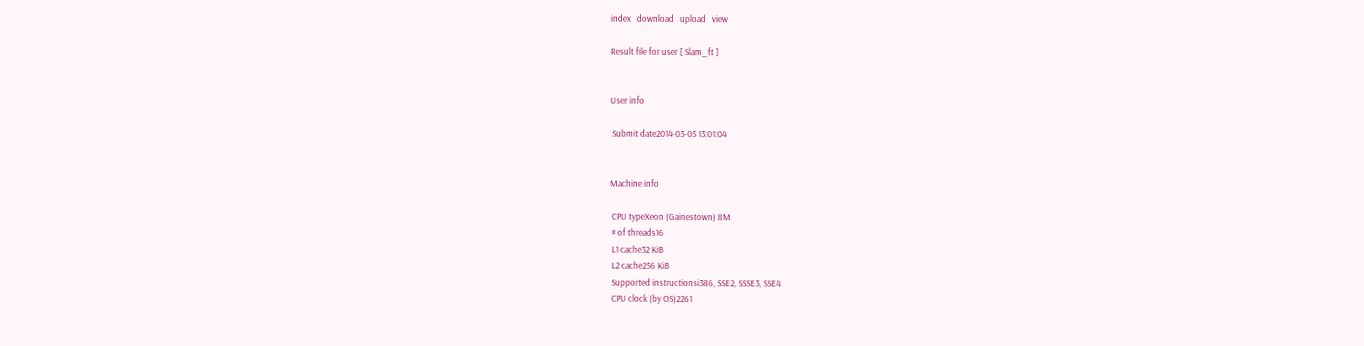index   download   upload   view

Result file for user [ Slam_ft ]


User info

 Submit date2014-03-05 13:01:04


Machine info

 CPU typeXeon (Gainestown) 8M
 # of threads16
 L1 cache32 KiB
 L2 cache256 KiB
 Supported instructionsi386, SSE2, SSSE3, SSE4
 CPU clock (by OS)2261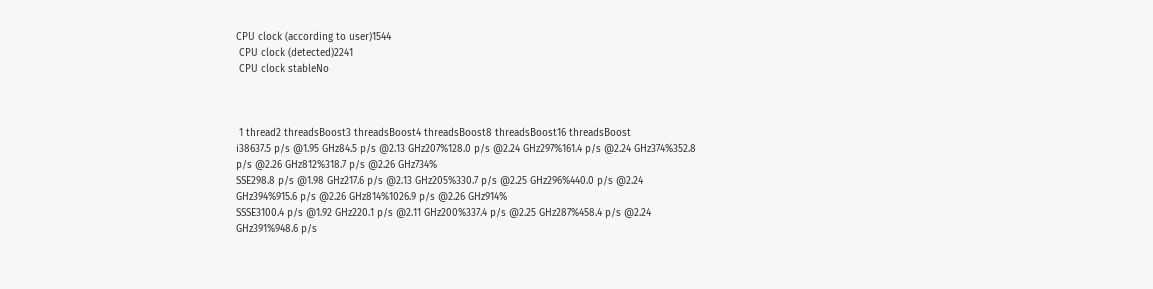CPU clock (according to user)1544
 CPU clock (detected)2241
 CPU clock stableNo



 1 thread2 threadsBoost3 threadsBoost4 threadsBoost8 threadsBoost16 threadsBoost
i38637.5 p/s @1.95 GHz84.5 p/s @2.13 GHz207%128.0 p/s @2.24 GHz297%161.4 p/s @2.24 GHz374%352.8 p/s @2.26 GHz812%318.7 p/s @2.26 GHz734%
SSE298.8 p/s @1.98 GHz217.6 p/s @2.13 GHz205%330.7 p/s @2.25 GHz296%440.0 p/s @2.24 GHz394%915.6 p/s @2.26 GHz814%1026.9 p/s @2.26 GHz914%
SSSE3100.4 p/s @1.92 GHz220.1 p/s @2.11 GHz200%337.4 p/s @2.25 GHz287%458.4 p/s @2.24 GHz391%948.6 p/s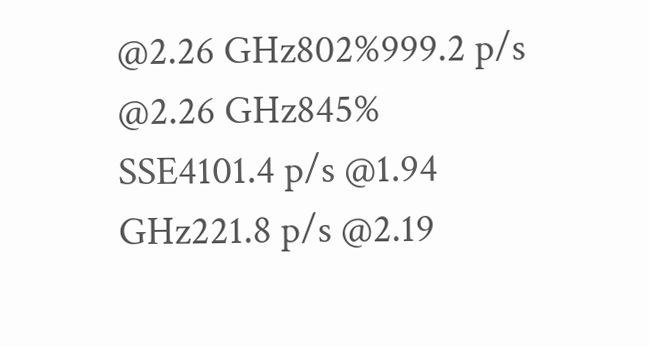@2.26 GHz802%999.2 p/s @2.26 GHz845%
SSE4101.4 p/s @1.94 GHz221.8 p/s @2.19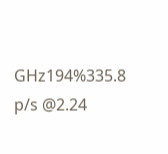GHz194%335.8 p/s @2.24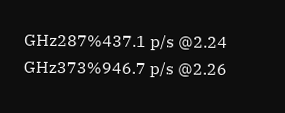GHz287%437.1 p/s @2.24 GHz373%946.7 p/s @2.26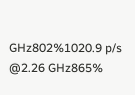GHz802%1020.9 p/s @2.26 GHz865%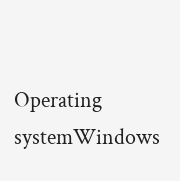Operating systemWindows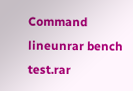Command lineunrar bench test.rar